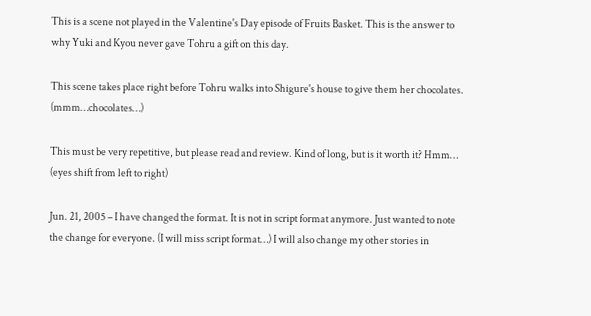This is a scene not played in the Valentine's Day episode of Fruits Basket. This is the answer to why Yuki and Kyou never gave Tohru a gift on this day.

This scene takes place right before Tohru walks into Shigure's house to give them her chocolates. (mmm…chocolates…)

This must be very repetitive, but please read and review. Kind of long, but is it worth it? Hmm… (eyes shift from left to right)

Jun. 21, 2005 – I have changed the format. It is not in script format anymore. Just wanted to note the change for everyone. (I will miss script format…) I will also change my other stories in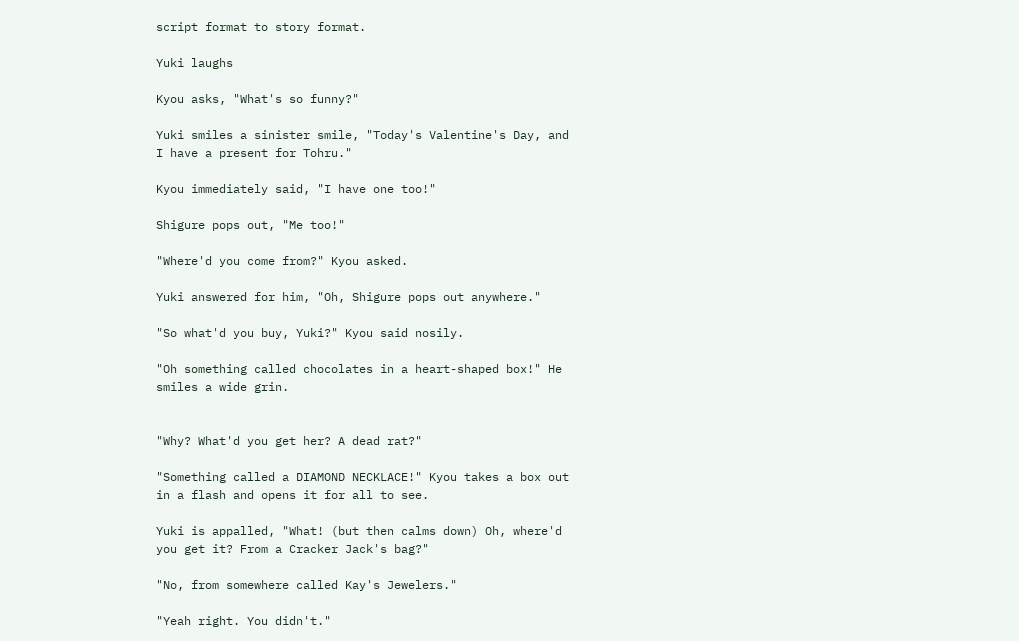script format to story format.

Yuki laughs

Kyou asks, "What's so funny?"

Yuki smiles a sinister smile, "Today's Valentine's Day, and I have a present for Tohru."

Kyou immediately said, "I have one too!"

Shigure pops out, "Me too!"

"Where'd you come from?" Kyou asked.

Yuki answered for him, "Oh, Shigure pops out anywhere."

"So what'd you buy, Yuki?" Kyou said nosily.

"Oh something called chocolates in a heart-shaped box!" He smiles a wide grin.


"Why? What'd you get her? A dead rat?"

"Something called a DIAMOND NECKLACE!" Kyou takes a box out in a flash and opens it for all to see.

Yuki is appalled, "What! (but then calms down) Oh, where'd you get it? From a Cracker Jack's bag?"

"No, from somewhere called Kay's Jewelers."

"Yeah right. You didn't."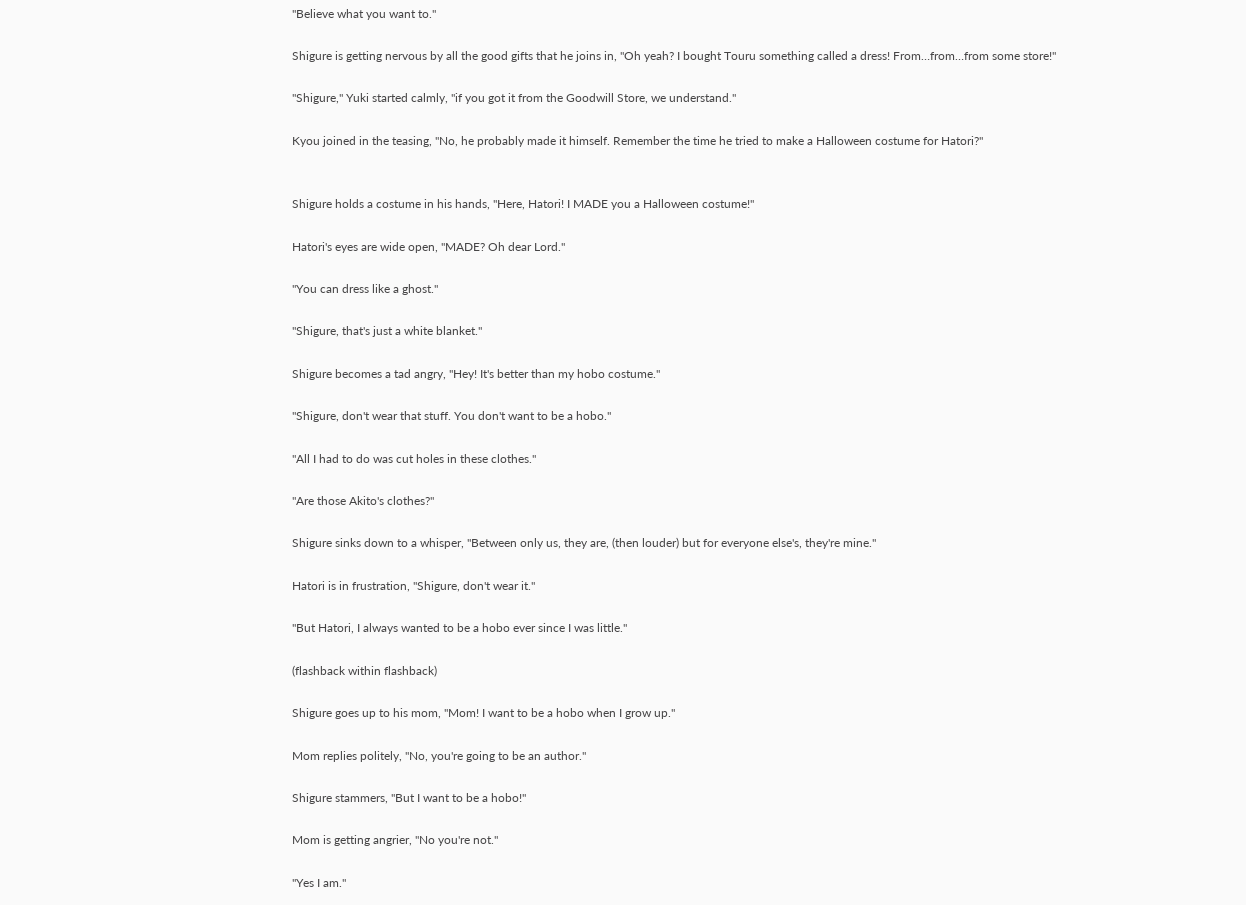"Believe what you want to."

Shigure is getting nervous by all the good gifts that he joins in, "Oh yeah? I bought Touru something called a dress! From…from…from some store!"

"Shigure," Yuki started calmly, "if you got it from the Goodwill Store, we understand."

Kyou joined in the teasing, "No, he probably made it himself. Remember the time he tried to make a Halloween costume for Hatori?"


Shigure holds a costume in his hands, "Here, Hatori! I MADE you a Halloween costume!"

Hatori's eyes are wide open, "MADE? Oh dear Lord."

"You can dress like a ghost."

"Shigure, that's just a white blanket."

Shigure becomes a tad angry, "Hey! It's better than my hobo costume."

"Shigure, don't wear that stuff. You don't want to be a hobo."

"All I had to do was cut holes in these clothes."

"Are those Akito's clothes?"

Shigure sinks down to a whisper, "Between only us, they are, (then louder) but for everyone else's, they're mine."

Hatori is in frustration, "Shigure, don't wear it."

"But Hatori, I always wanted to be a hobo ever since I was little."

(flashback within flashback)

Shigure goes up to his mom, "Mom! I want to be a hobo when I grow up."

Mom replies politely, "No, you're going to be an author."

Shigure stammers, "But I want to be a hobo!"

Mom is getting angrier, "No you're not."

"Yes I am."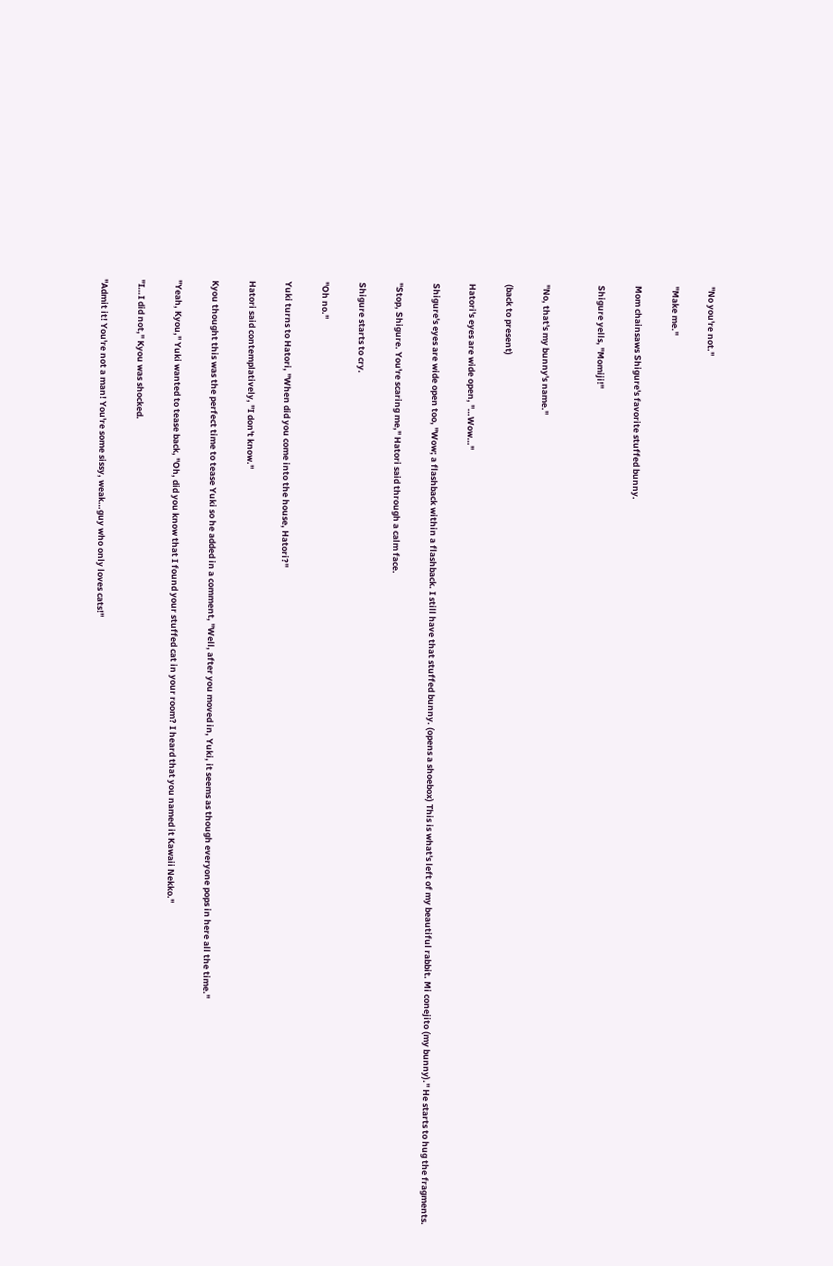"No you're not."

"Make me."

Mom chainsaws Shigure's favorite stuffed bunny.

Shigure yells, "Momiji!"


"No, that's my bunny's name."

(back to present)

Hatori's eyes are wide open, "…Wow…"

Shigure's eyes are wide open too, "Wow; a flashback within a flashback. I still have that stuffed bunny. (opens a shoebox) This is what's left of my beautiful rabbit. Mi conejito (my bunny)." He starts to hug the fragments.

"Stop, Shigure. You're scaring me," Hatori said through a calm face.

Shigure starts to cry.

"Oh no."

Yuki turns to Hatori, "When did you come into the house, Hatori?"

Hatori said contemplatively, "I don't know."

Kyou thought this was the perfect time to tease Yuki so he added in a comment, "Well, after you moved in, Yuki, it seems as though everyone pops in here all the time."

"Yeah, Kyou," Yuki wanted to tease back, "Oh, did you know that I found your stuffed cat in your room? I heard that you named it Kawaii Nekko."

"I…I did not," Kyou was shocked.

"Admit it! You're not a man! You're some sissy, weak…guy who only loves cats!"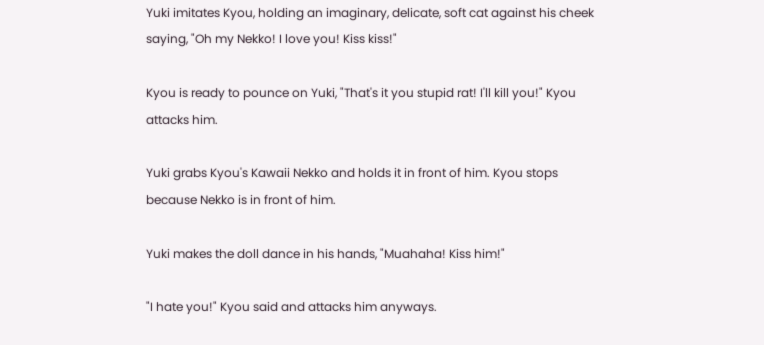Yuki imitates Kyou, holding an imaginary, delicate, soft cat against his cheek saying, "Oh my Nekko! I love you! Kiss kiss!"

Kyou is ready to pounce on Yuki, "That's it you stupid rat! I'll kill you!" Kyou attacks him.

Yuki grabs Kyou's Kawaii Nekko and holds it in front of him. Kyou stops because Nekko is in front of him.

Yuki makes the doll dance in his hands, "Muahaha! Kiss him!"

"I hate you!" Kyou said and attacks him anyways.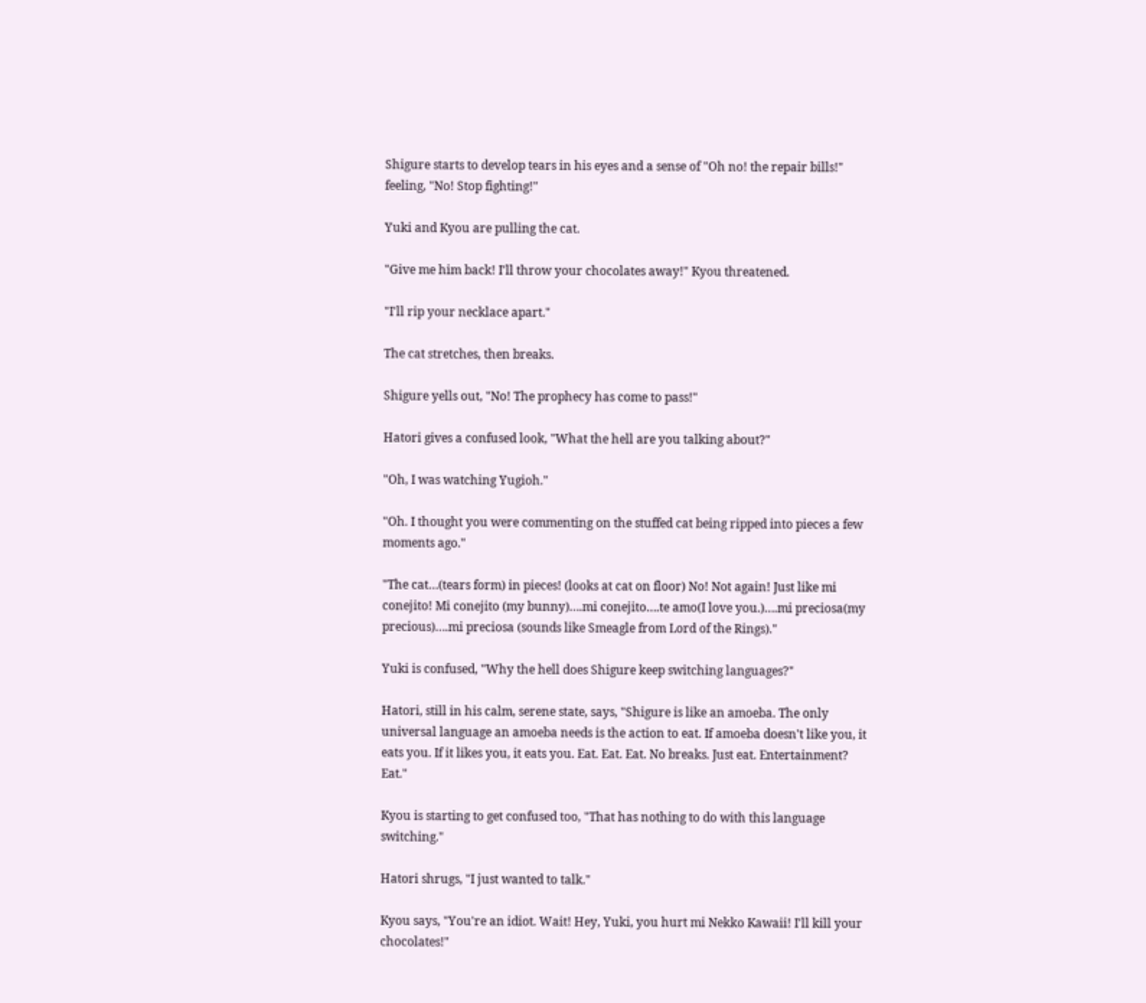Shigure starts to develop tears in his eyes and a sense of "Oh no! the repair bills!" feeling, "No! Stop fighting!"

Yuki and Kyou are pulling the cat.

"Give me him back! I'll throw your chocolates away!" Kyou threatened.

"I'll rip your necklace apart."

The cat stretches, then breaks.

Shigure yells out, "No! The prophecy has come to pass!"

Hatori gives a confused look, "What the hell are you talking about?"

"Oh, I was watching Yugioh."

"Oh. I thought you were commenting on the stuffed cat being ripped into pieces a few moments ago."

"The cat…(tears form) in pieces! (looks at cat on floor) No! Not again! Just like mi conejito! Mi conejito (my bunny)….mi conejito….te amo(I love you.)….mi preciosa(my precious)….mi preciosa (sounds like Smeagle from Lord of the Rings)."

Yuki is confused, "Why the hell does Shigure keep switching languages?"

Hatori, still in his calm, serene state, says, "Shigure is like an amoeba. The only universal language an amoeba needs is the action to eat. If amoeba doesn't like you, it eats you. If it likes you, it eats you. Eat. Eat. Eat. No breaks. Just eat. Entertainment? Eat."

Kyou is starting to get confused too, "That has nothing to do with this language switching."

Hatori shrugs, "I just wanted to talk."

Kyou says, "You're an idiot. Wait! Hey, Yuki, you hurt mi Nekko Kawaii! I'll kill your chocolates!"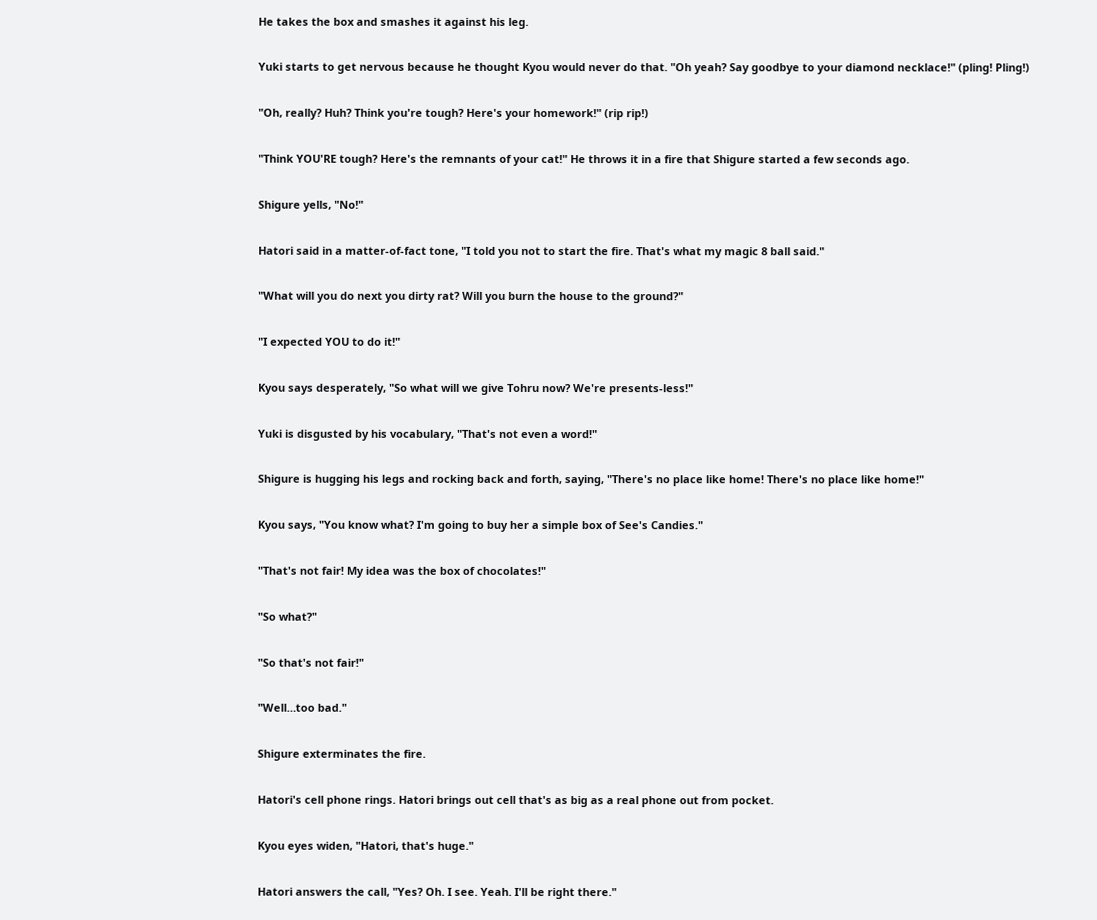He takes the box and smashes it against his leg.

Yuki starts to get nervous because he thought Kyou would never do that. "Oh yeah? Say goodbye to your diamond necklace!" (pling! Pling!)

"Oh, really? Huh? Think you're tough? Here's your homework!" (rip rip!)

"Think YOU'RE tough? Here's the remnants of your cat!" He throws it in a fire that Shigure started a few seconds ago.

Shigure yells, "No!"

Hatori said in a matter-of-fact tone, "I told you not to start the fire. That's what my magic 8 ball said."

"What will you do next you dirty rat? Will you burn the house to the ground?"

"I expected YOU to do it!"

Kyou says desperately, "So what will we give Tohru now? We're presents-less!"

Yuki is disgusted by his vocabulary, "That's not even a word!"

Shigure is hugging his legs and rocking back and forth, saying, "There's no place like home! There's no place like home!"

Kyou says, "You know what? I'm going to buy her a simple box of See's Candies."

"That's not fair! My idea was the box of chocolates!"

"So what?"

"So that's not fair!"

"Well…too bad."

Shigure exterminates the fire.

Hatori's cell phone rings. Hatori brings out cell that's as big as a real phone out from pocket.

Kyou eyes widen, "Hatori, that's huge."

Hatori answers the call, "Yes? Oh. I see. Yeah. I'll be right there."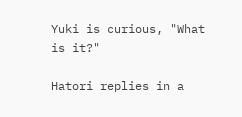Yuki is curious, "What is it?"

Hatori replies in a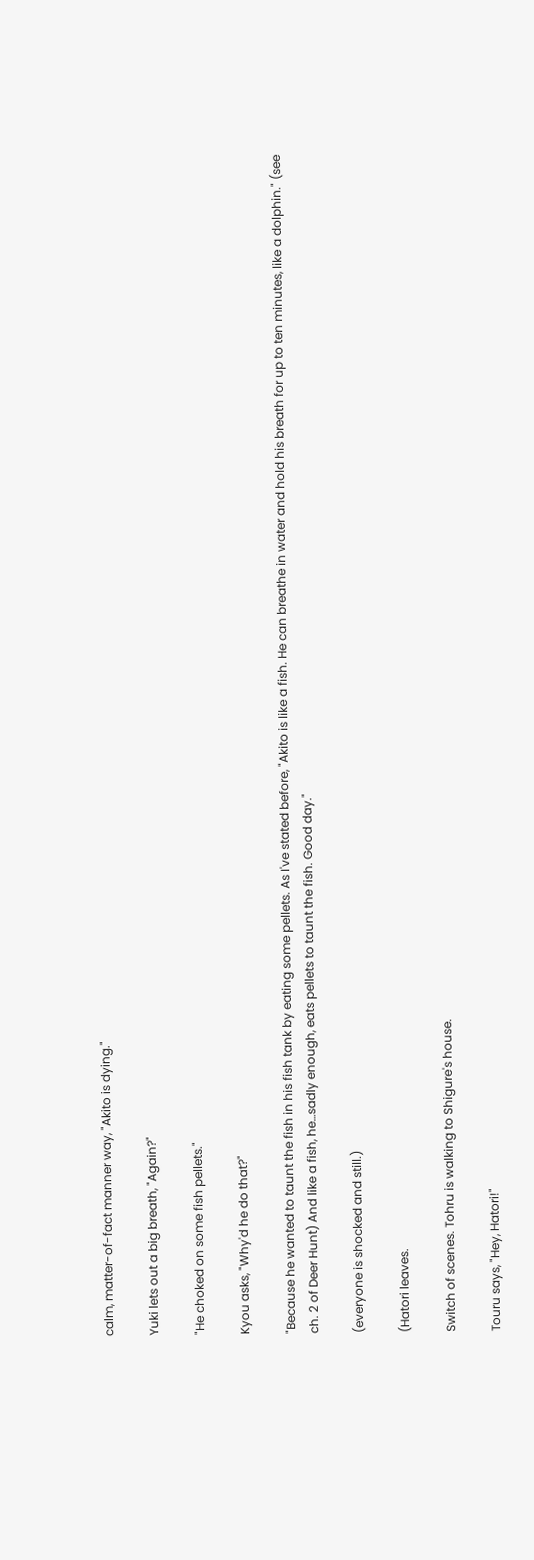calm, matter-of-fact manner way, "Akito is dying."

Yuki lets out a big breath, "Again?"

"He choked on some fish pellets."

Kyou asks, "Why'd he do that?"

"Because he wanted to taunt the fish in his fish tank by eating some pellets. As I've stated before, "Akito is like a fish. He can breathe in water and hold his breath for up to ten minutes, like a dolphin." (see ch. 2 of Deer Hunt) And like a fish, he…sadly enough, eats pellets to taunt the fish. Good day."

(everyone is shocked and still.)

(Hatori leaves.

Switch of scenes. Tohru is walking to Shigure's house.

Touru says, "Hey, Hatori!"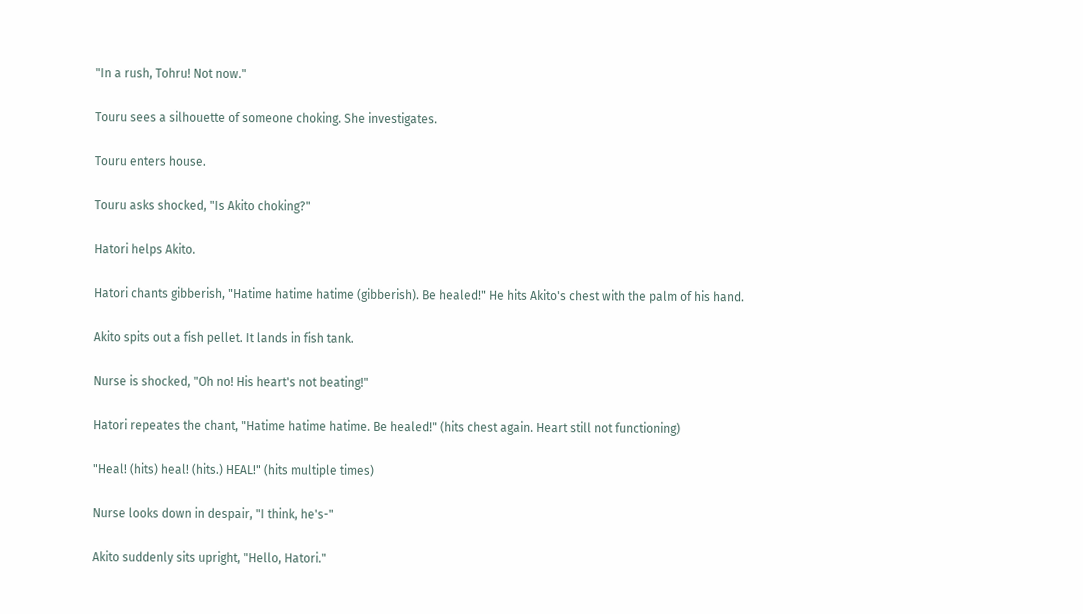"In a rush, Tohru! Not now."

Touru sees a silhouette of someone choking. She investigates.

Touru enters house.

Touru asks shocked, "Is Akito choking?"

Hatori helps Akito.

Hatori chants gibberish, "Hatime hatime hatime (gibberish). Be healed!" He hits Akito's chest with the palm of his hand.

Akito spits out a fish pellet. It lands in fish tank.

Nurse is shocked, "Oh no! His heart's not beating!"

Hatori repeates the chant, "Hatime hatime hatime. Be healed!" (hits chest again. Heart still not functioning)

"Heal! (hits) heal! (hits.) HEAL!" (hits multiple times)

Nurse looks down in despair, "I think, he's-"

Akito suddenly sits upright, "Hello, Hatori."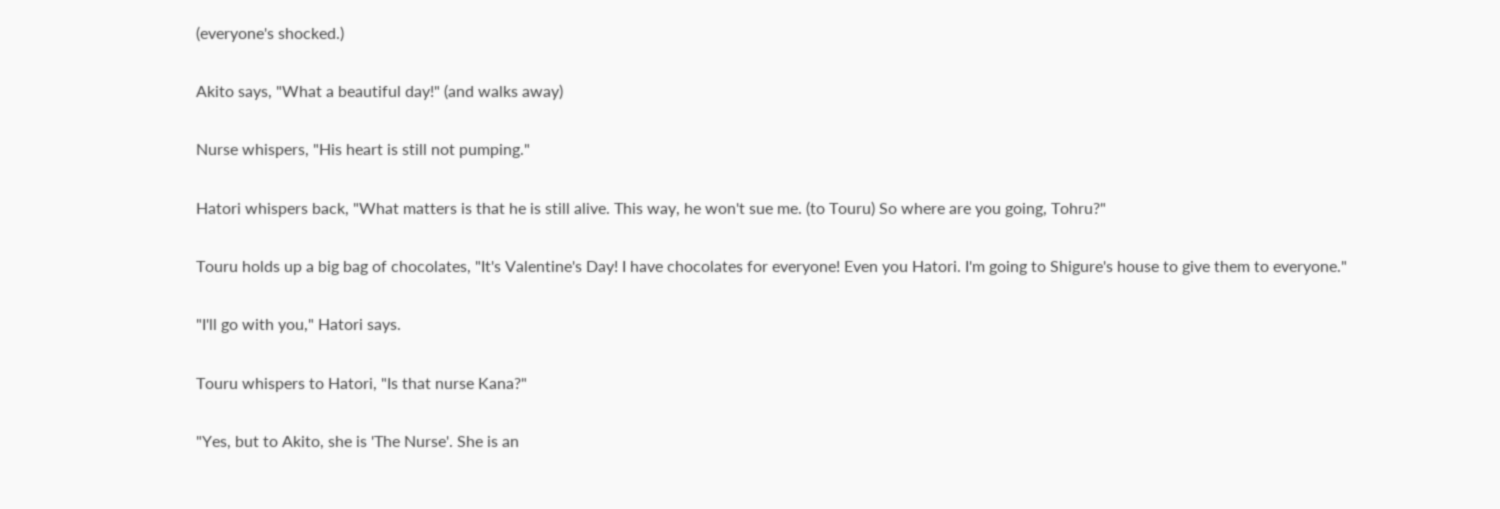(everyone's shocked.)

Akito says, "What a beautiful day!" (and walks away)

Nurse whispers, "His heart is still not pumping."

Hatori whispers back, "What matters is that he is still alive. This way, he won't sue me. (to Touru) So where are you going, Tohru?"

Touru holds up a big bag of chocolates, "It's Valentine's Day! I have chocolates for everyone! Even you Hatori. I'm going to Shigure's house to give them to everyone."

"I'll go with you," Hatori says.

Touru whispers to Hatori, "Is that nurse Kana?"

"Yes, but to Akito, she is 'The Nurse'. She is an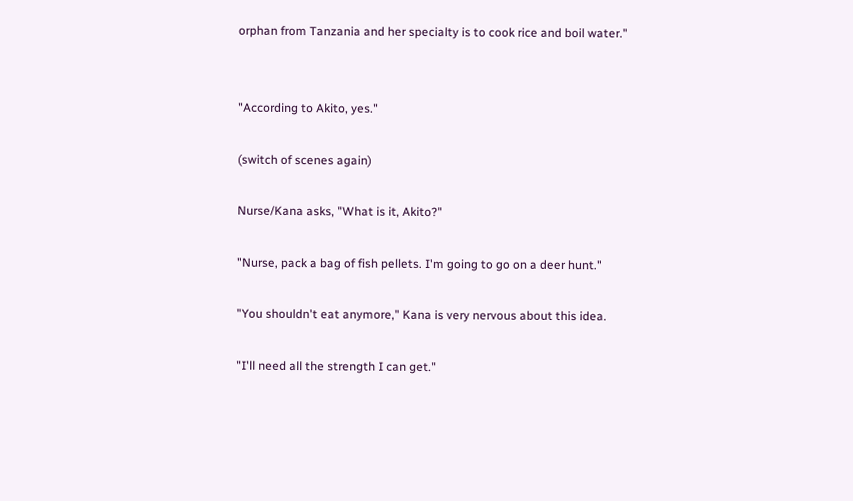orphan from Tanzania and her specialty is to cook rice and boil water."


"According to Akito, yes."

(switch of scenes again)

Nurse/Kana asks, "What is it, Akito?"

"Nurse, pack a bag of fish pellets. I'm going to go on a deer hunt."

"You shouldn't eat anymore," Kana is very nervous about this idea.

"I'll need all the strength I can get."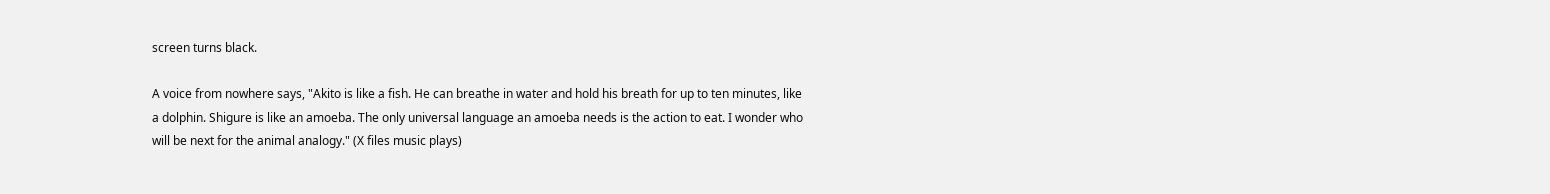screen turns black.

A voice from nowhere says, "Akito is like a fish. He can breathe in water and hold his breath for up to ten minutes, like a dolphin. Shigure is like an amoeba. The only universal language an amoeba needs is the action to eat. I wonder who will be next for the animal analogy." (X files music plays)